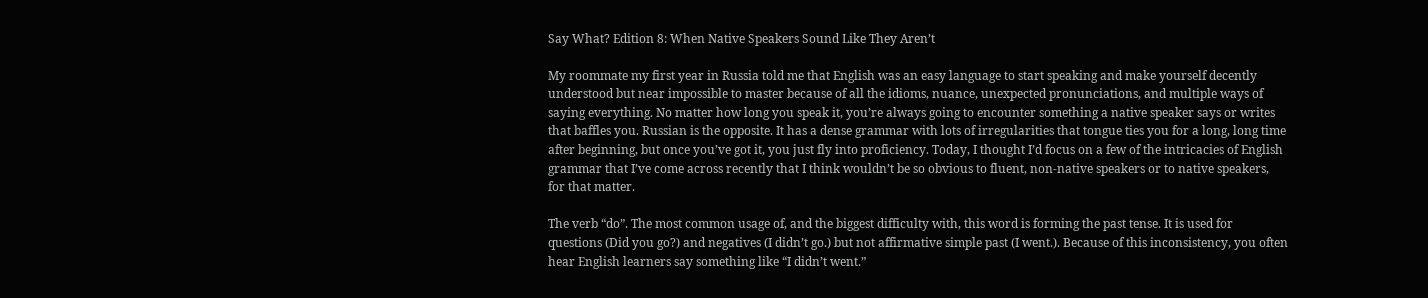Say What? Edition 8: When Native Speakers Sound Like They Aren’t

My roommate my first year in Russia told me that English was an easy language to start speaking and make yourself decently understood but near impossible to master because of all the idioms, nuance, unexpected pronunciations, and multiple ways of saying everything. No matter how long you speak it, you’re always going to encounter something a native speaker says or writes that baffles you. Russian is the opposite. It has a dense grammar with lots of irregularities that tongue ties you for a long, long time after beginning, but once you’ve got it, you just fly into proficiency. Today, I thought I’d focus on a few of the intricacies of English grammar that I’ve come across recently that I think wouldn’t be so obvious to fluent, non-native speakers or to native speakers, for that matter.

The verb “do”. The most common usage of, and the biggest difficulty with, this word is forming the past tense. It is used for questions (Did you go?) and negatives (I didn’t go.) but not affirmative simple past (I went.). Because of this inconsistency, you often hear English learners say something like “I didn’t went.”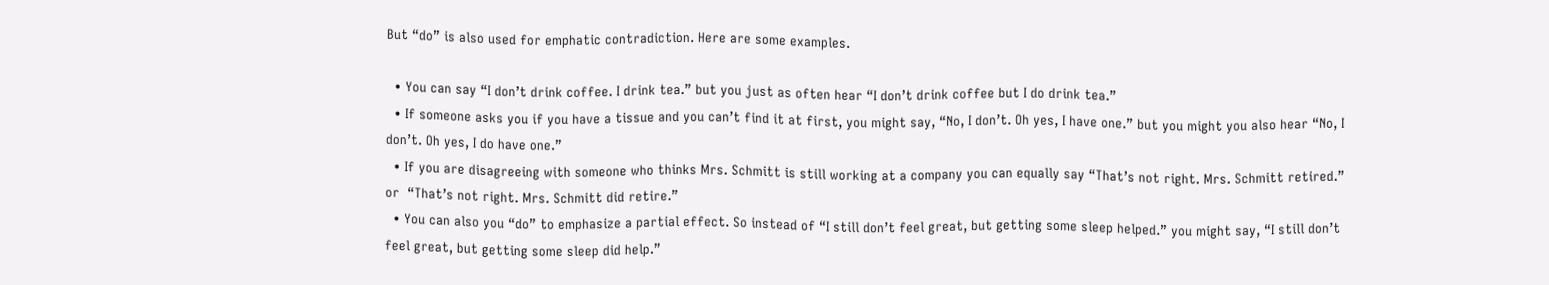But “do” is also used for emphatic contradiction. Here are some examples.

  • You can say “I don’t drink coffee. I drink tea.” but you just as often hear “I don’t drink coffee but I do drink tea.”
  • If someone asks you if you have a tissue and you can’t find it at first, you might say, “No, I don’t. Oh yes, I have one.” but you might you also hear “No, I don’t. Oh yes, I do have one.”
  • If you are disagreeing with someone who thinks Mrs. Schmitt is still working at a company you can equally say “That’s not right. Mrs. Schmitt retired.” or  “That’s not right. Mrs. Schmitt did retire.”
  • You can also you “do” to emphasize a partial effect. So instead of “I still don’t feel great, but getting some sleep helped.” you might say, “I still don’t feel great, but getting some sleep did help.”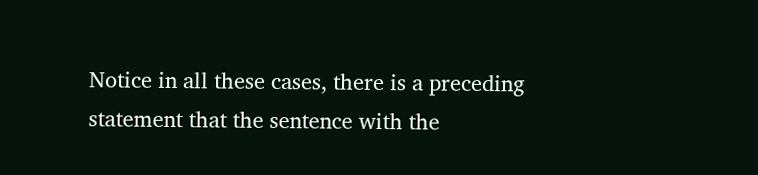Notice in all these cases, there is a preceding statement that the sentence with the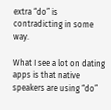extra “do” is contradicting in some way.

What I see a lot on dating apps is that native speakers are using “do”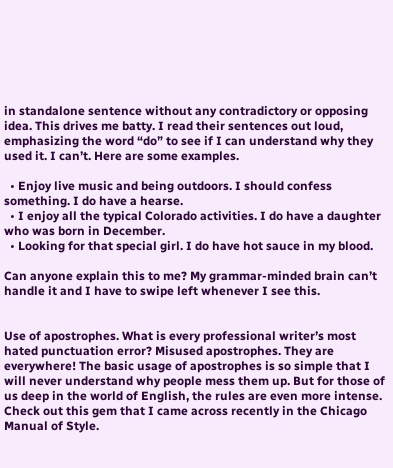in standalone sentence without any contradictory or opposing idea. This drives me batty. I read their sentences out loud, emphasizing the word “do” to see if I can understand why they used it. I can’t. Here are some examples.

  • Enjoy live music and being outdoors. I should confess something. I do have a hearse.
  • I enjoy all the typical Colorado activities. I do have a daughter who was born in December.
  • Looking for that special girl. I do have hot sauce in my blood.

Can anyone explain this to me? My grammar-minded brain can’t handle it and I have to swipe left whenever I see this.


Use of apostrophes. What is every professional writer’s most hated punctuation error? Misused apostrophes. They are everywhere! The basic usage of apostrophes is so simple that I will never understand why people mess them up. But for those of us deep in the world of English, the rules are even more intense. Check out this gem that I came across recently in the Chicago Manual of Style.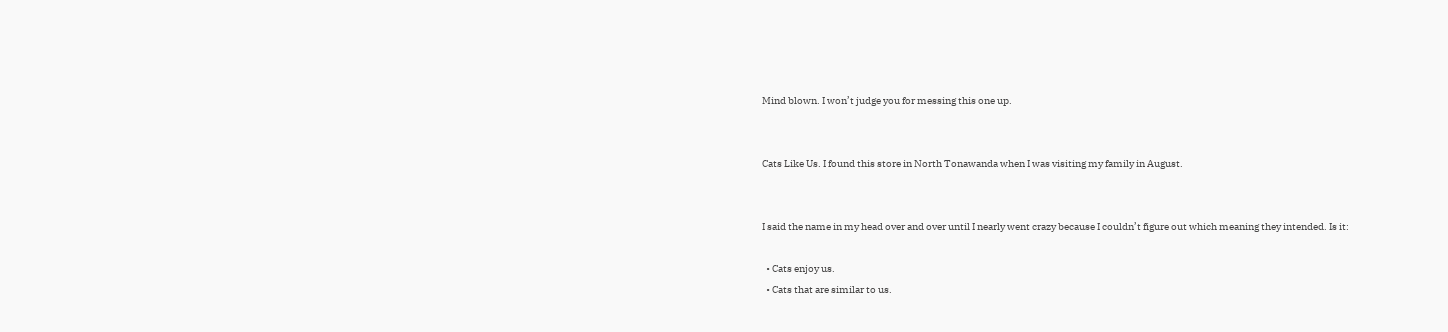Mind blown. I won’t judge you for messing this one up.


Cats Like Us. I found this store in North Tonawanda when I was visiting my family in August.


I said the name in my head over and over until I nearly went crazy because I couldn’t figure out which meaning they intended. Is it:

  • Cats enjoy us.
  • Cats that are similar to us.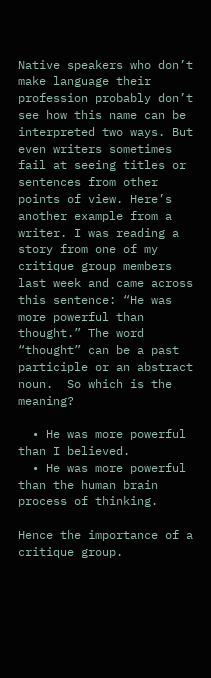Native speakers who don’t make language their profession probably don’t see how this name can be interpreted two ways. But even writers sometimes fail at seeing titles or sentences from other points of view. Here’s another example from a writer. I was reading a story from one of my critique group members last week and came across this sentence: “He was more powerful than thought.” The word “thought” can be a past participle or an abstract noun.  So which is the meaning?

  • He was more powerful than I believed.
  • He was more powerful than the human brain process of thinking.

Hence the importance of a critique group.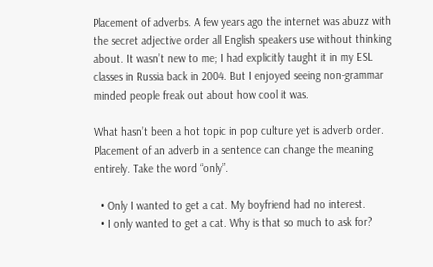Placement of adverbs. A few years ago the internet was abuzz with the secret adjective order all English speakers use without thinking about. It wasn’t new to me; I had explicitly taught it in my ESL classes in Russia back in 2004. But I enjoyed seeing non-grammar minded people freak out about how cool it was.

What hasn’t been a hot topic in pop culture yet is adverb order. Placement of an adverb in a sentence can change the meaning entirely. Take the word “only”.

  • Only I wanted to get a cat. My boyfriend had no interest.
  • I only wanted to get a cat. Why is that so much to ask for?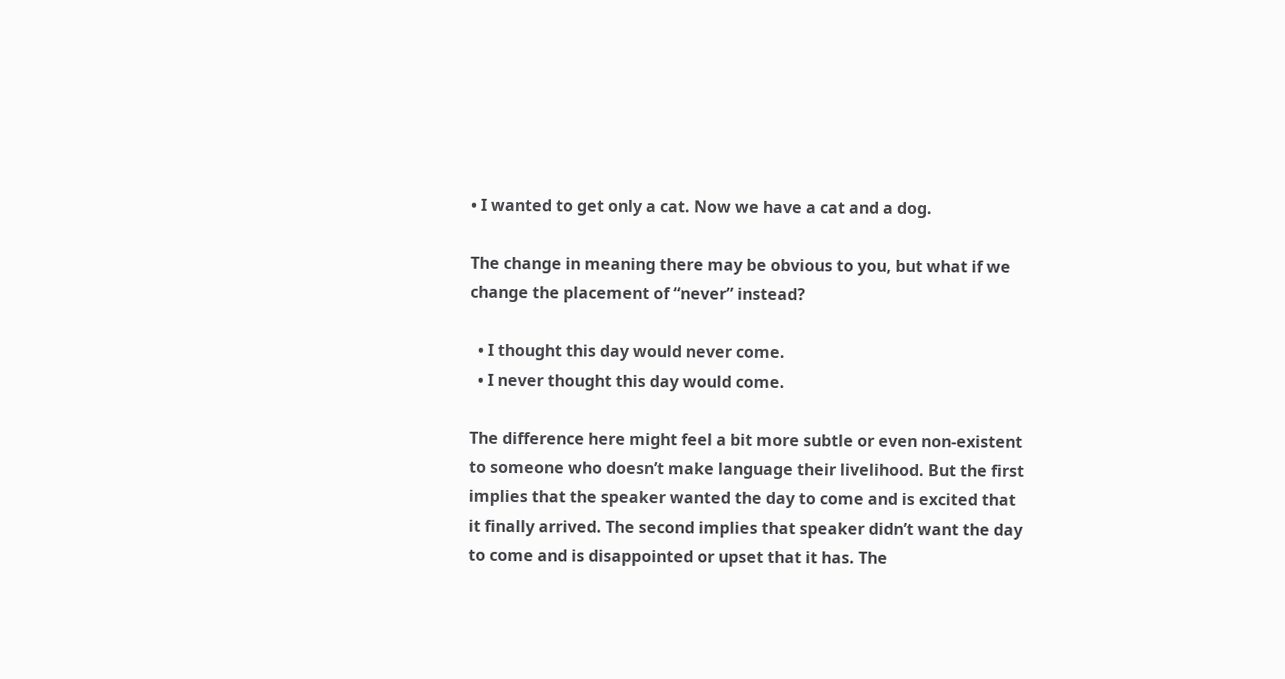• I wanted to get only a cat. Now we have a cat and a dog.

The change in meaning there may be obvious to you, but what if we change the placement of “never” instead?

  • I thought this day would never come.
  • I never thought this day would come.

The difference here might feel a bit more subtle or even non-existent to someone who doesn’t make language their livelihood. But the first implies that the speaker wanted the day to come and is excited that it finally arrived. The second implies that speaker didn’t want the day to come and is disappointed or upset that it has. The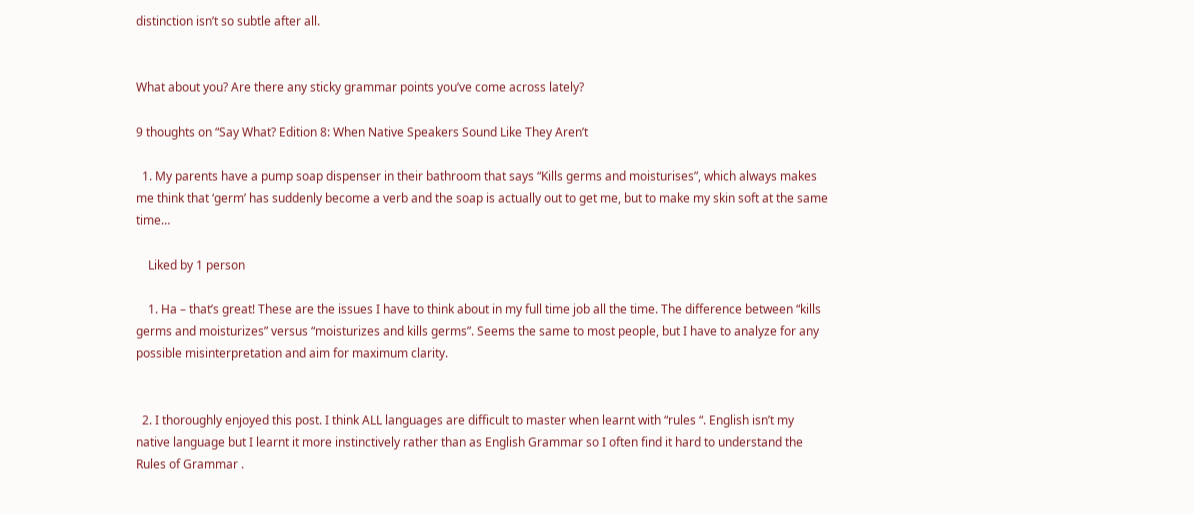distinction isn’t so subtle after all.


What about you? Are there any sticky grammar points you’ve come across lately?

9 thoughts on “Say What? Edition 8: When Native Speakers Sound Like They Aren’t

  1. My parents have a pump soap dispenser in their bathroom that says “Kills germs and moisturises”, which always makes me think that ‘germ’ has suddenly become a verb and the soap is actually out to get me, but to make my skin soft at the same time…

    Liked by 1 person

    1. Ha – that’s great! These are the issues I have to think about in my full time job all the time. The difference between “kills germs and moisturizes” versus “moisturizes and kills germs”. Seems the same to most people, but I have to analyze for any possible misinterpretation and aim for maximum clarity.


  2. I thoroughly enjoyed this post. I think ALL languages are difficult to master when learnt with “rules “. English isn’t my native language but I learnt it more instinctively rather than as English Grammar so I often find it hard to understand the Rules of Grammar .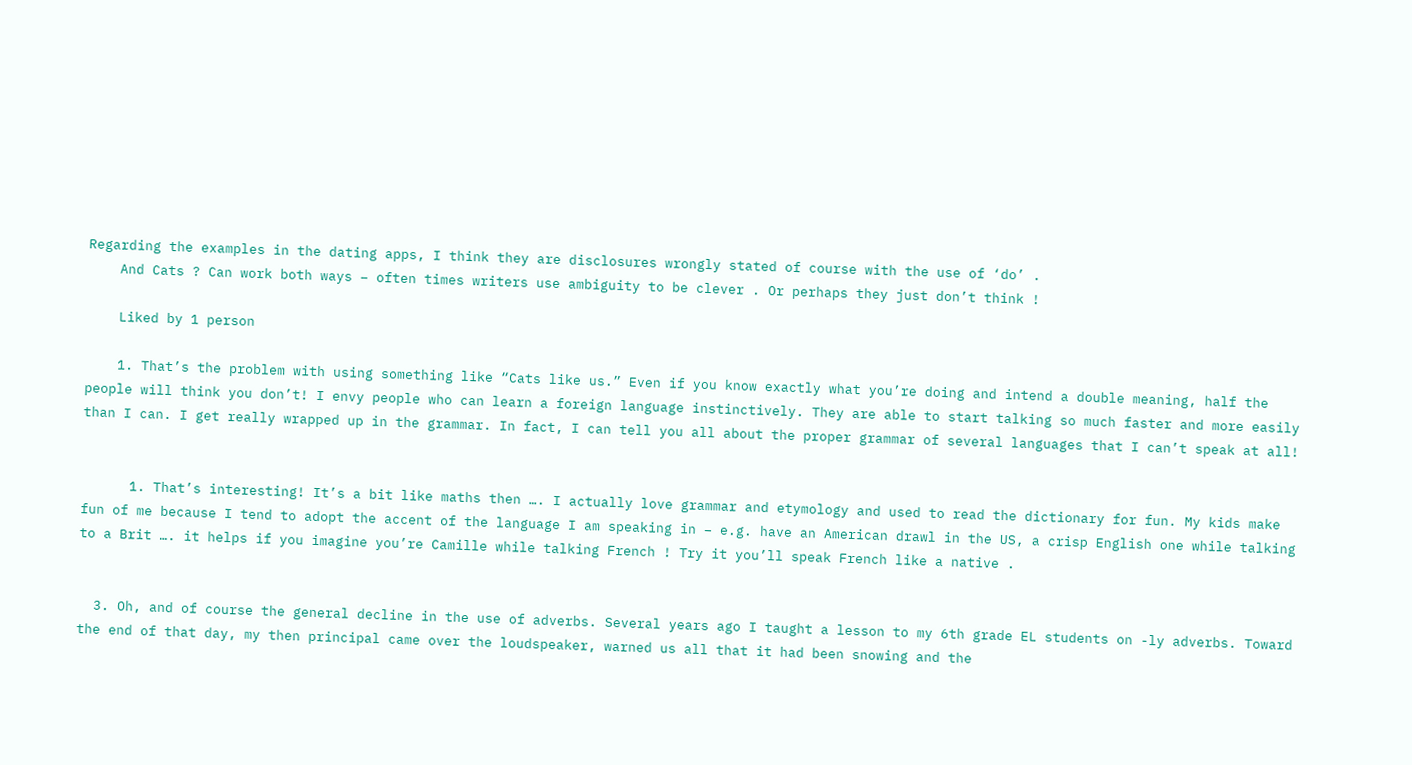Regarding the examples in the dating apps, I think they are disclosures wrongly stated of course with the use of ‘do’ .
    And Cats ? Can work both ways – often times writers use ambiguity to be clever . Or perhaps they just don’t think !

    Liked by 1 person

    1. That’s the problem with using something like “Cats like us.” Even if you know exactly what you’re doing and intend a double meaning, half the people will think you don’t! I envy people who can learn a foreign language instinctively. They are able to start talking so much faster and more easily than I can. I get really wrapped up in the grammar. In fact, I can tell you all about the proper grammar of several languages that I can’t speak at all!


      1. That’s interesting! It’s a bit like maths then …. I actually love grammar and etymology and used to read the dictionary for fun. My kids make fun of me because I tend to adopt the accent of the language I am speaking in – e.g. have an American drawl in the US, a crisp English one while talking to a Brit …. it helps if you imagine you’re Camille while talking French ! Try it you’ll speak French like a native .


  3. Oh, and of course the general decline in the use of adverbs. Several years ago I taught a lesson to my 6th grade EL students on -ly adverbs. Toward the end of that day, my then principal came over the loudspeaker, warned us all that it had been snowing and the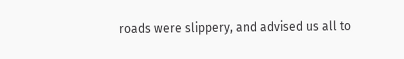roads were slippery, and advised us all to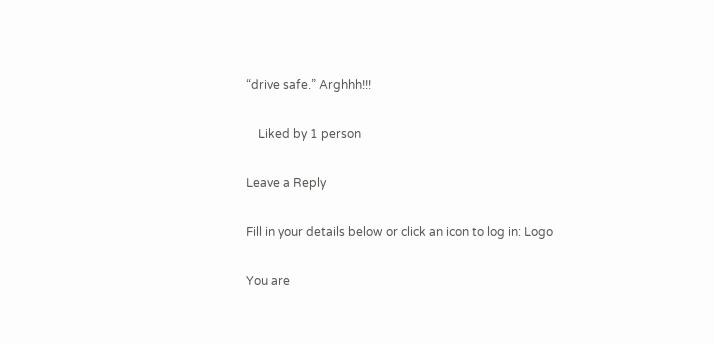“drive safe.” Arghhh!!!

    Liked by 1 person

Leave a Reply

Fill in your details below or click an icon to log in: Logo

You are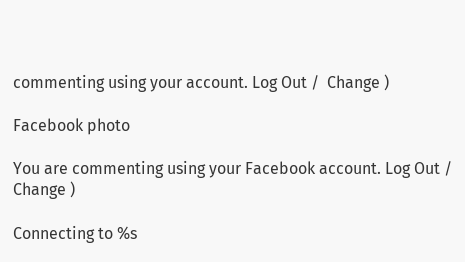commenting using your account. Log Out /  Change )

Facebook photo

You are commenting using your Facebook account. Log Out /  Change )

Connecting to %s